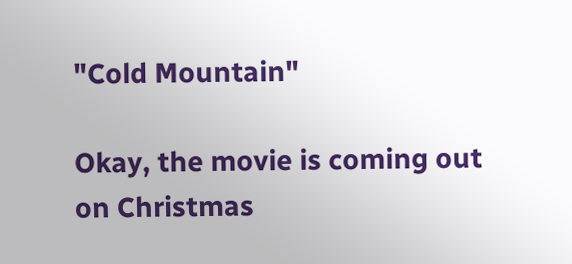"Cold Mountain"

Okay, the movie is coming out on Christmas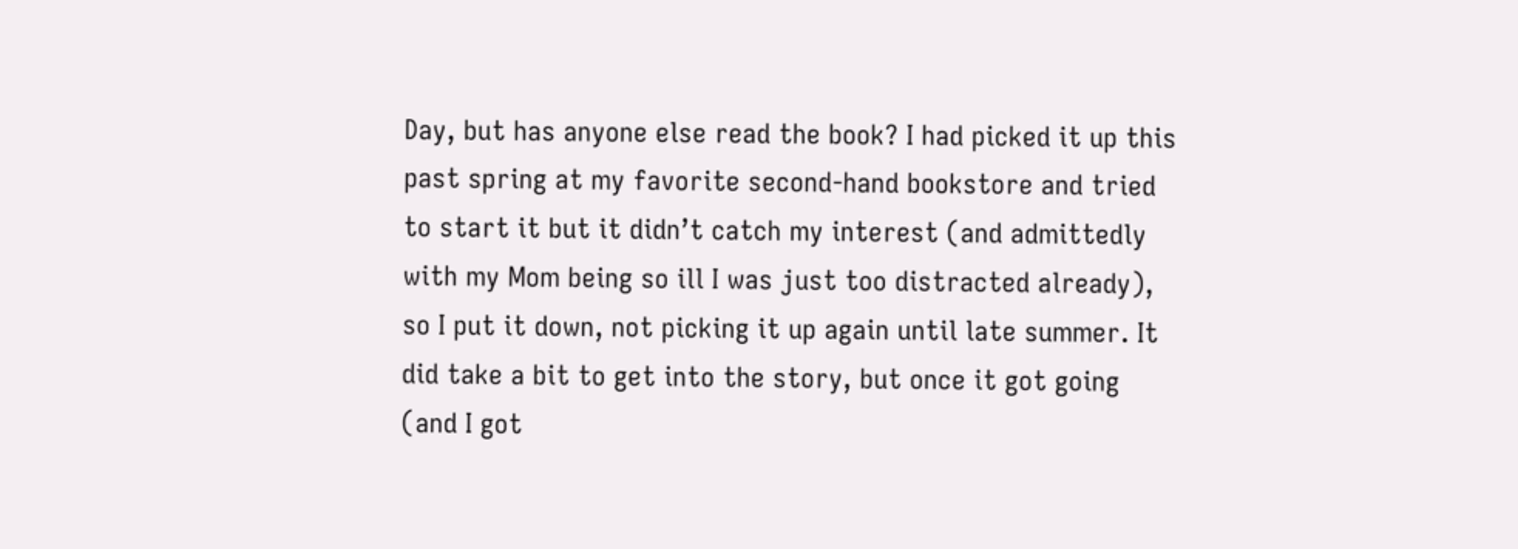Day, but has anyone else read the book? I had picked it up this past spring at my favorite second-hand bookstore and tried to start it but it didn’t catch my interest (and admittedly with my Mom being so ill I was just too distracted already), so I put it down, not picking it up again until late summer. It did take a bit to get into the story, but once it got going (and I got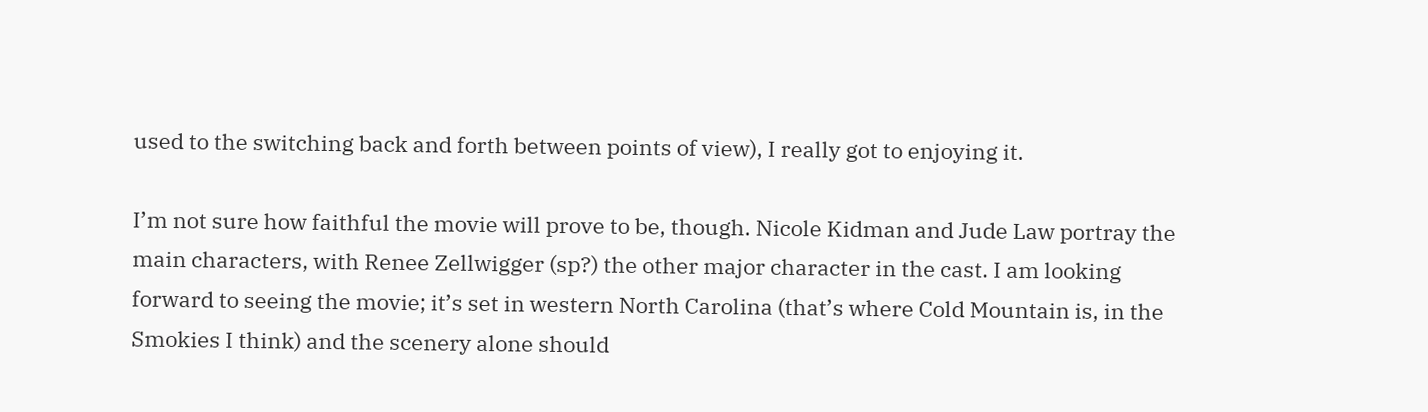used to the switching back and forth between points of view), I really got to enjoying it.

I’m not sure how faithful the movie will prove to be, though. Nicole Kidman and Jude Law portray the main characters, with Renee Zellwigger (sp?) the other major character in the cast. I am looking forward to seeing the movie; it’s set in western North Carolina (that’s where Cold Mountain is, in the Smokies I think) and the scenery alone should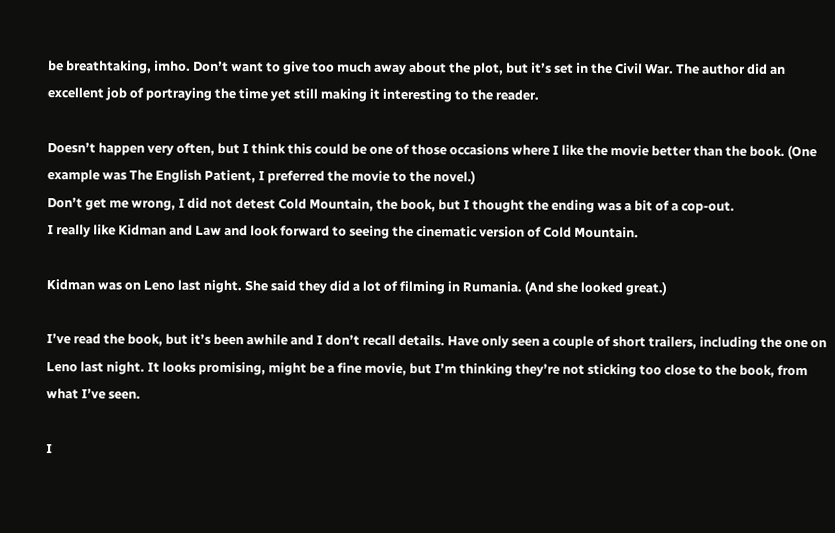be breathtaking, imho. Don’t want to give too much away about the plot, but it’s set in the Civil War. The author did an excellent job of portraying the time yet still making it interesting to the reader.

Doesn’t happen very often, but I think this could be one of those occasions where I like the movie better than the book. (One example was The English Patient, I preferred the movie to the novel.)
Don’t get me wrong, I did not detest Cold Mountain, the book, but I thought the ending was a bit of a cop-out.
I really like Kidman and Law and look forward to seeing the cinematic version of Cold Mountain.

Kidman was on Leno last night. She said they did a lot of filming in Rumania. (And she looked great.)

I’ve read the book, but it’s been awhile and I don’t recall details. Have only seen a couple of short trailers, including the one on Leno last night. It looks promising, might be a fine movie, but I’m thinking they’re not sticking too close to the book, from what I’ve seen.

I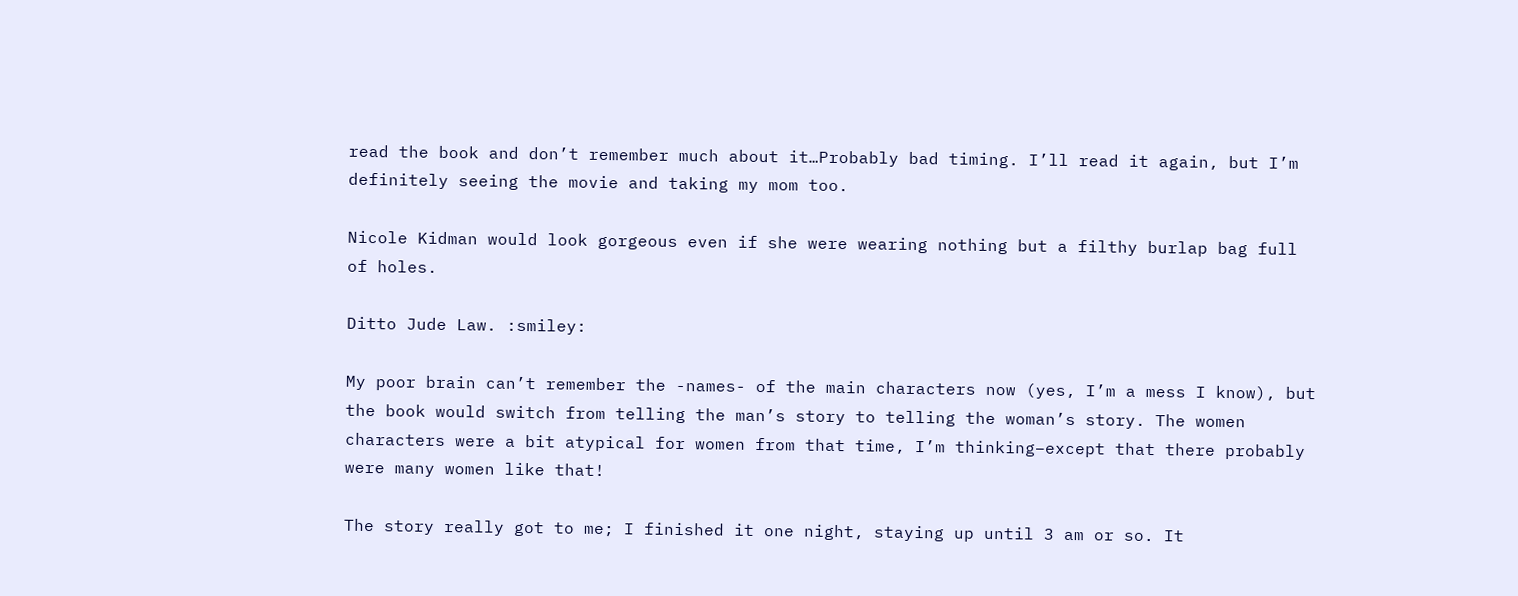read the book and don’t remember much about it…Probably bad timing. I’ll read it again, but I’m definitely seeing the movie and taking my mom too.

Nicole Kidman would look gorgeous even if she were wearing nothing but a filthy burlap bag full of holes.

Ditto Jude Law. :smiley:

My poor brain can’t remember the -names- of the main characters now (yes, I’m a mess I know), but the book would switch from telling the man’s story to telling the woman’s story. The women characters were a bit atypical for women from that time, I’m thinking–except that there probably were many women like that!

The story really got to me; I finished it one night, staying up until 3 am or so. It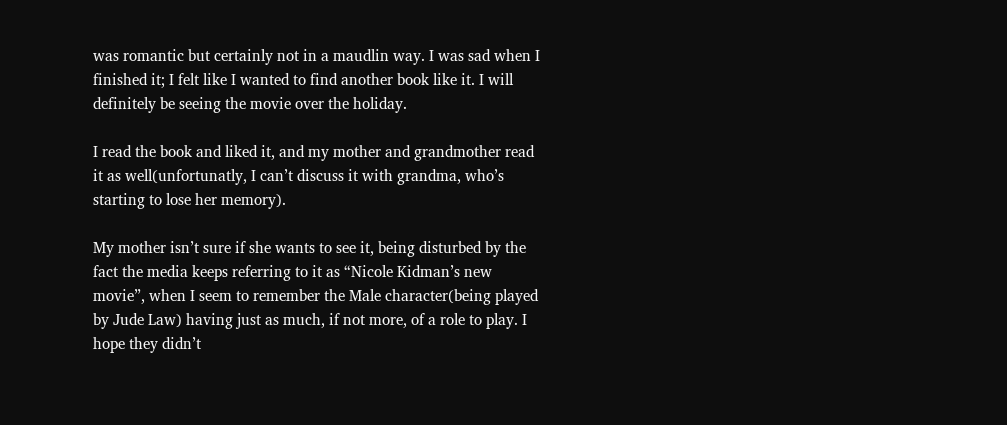was romantic but certainly not in a maudlin way. I was sad when I finished it; I felt like I wanted to find another book like it. I will definitely be seeing the movie over the holiday.

I read the book and liked it, and my mother and grandmother read it as well(unfortunatly, I can’t discuss it with grandma, who’s starting to lose her memory).

My mother isn’t sure if she wants to see it, being disturbed by the fact the media keeps referring to it as “Nicole Kidman’s new movie”, when I seem to remember the Male character(being played by Jude Law) having just as much, if not more, of a role to play. I hope they didn’t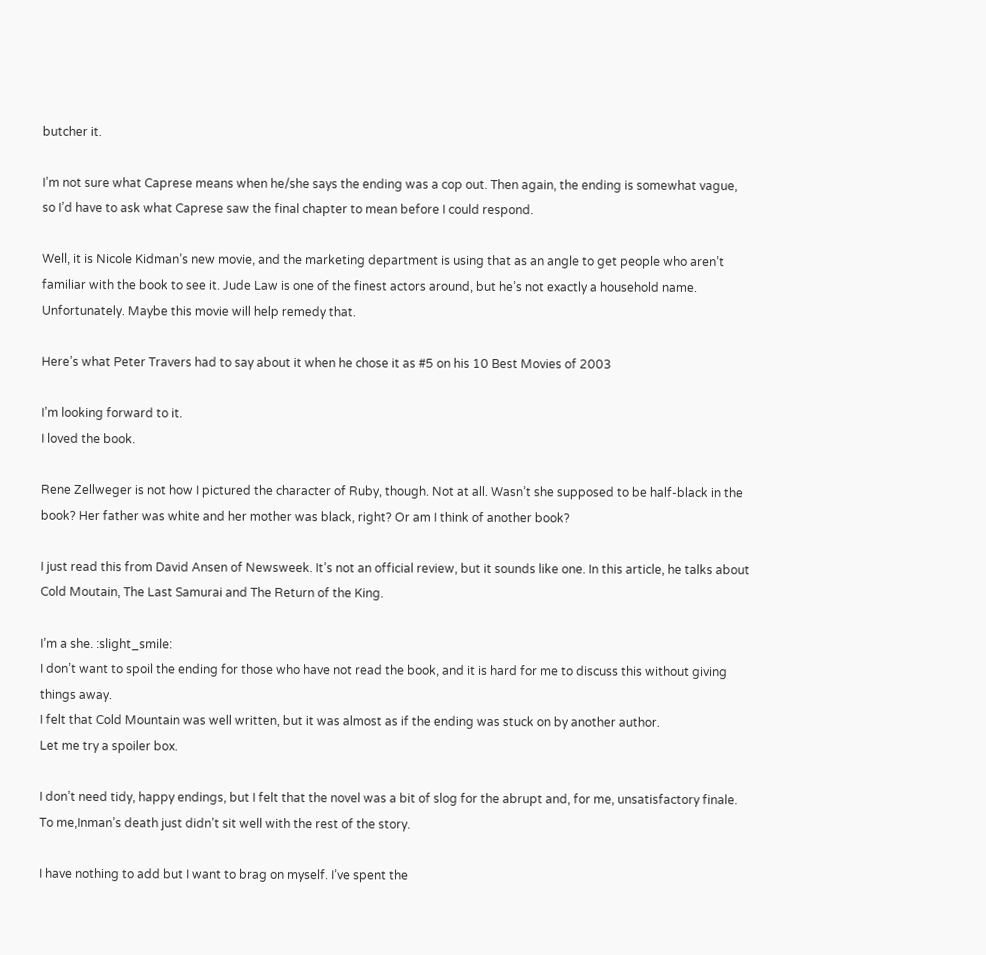butcher it.

I’m not sure what Caprese means when he/she says the ending was a cop out. Then again, the ending is somewhat vague, so I’d have to ask what Caprese saw the final chapter to mean before I could respond.

Well, it is Nicole Kidman’s new movie, and the marketing department is using that as an angle to get people who aren’t familiar with the book to see it. Jude Law is one of the finest actors around, but he’s not exactly a household name. Unfortunately. Maybe this movie will help remedy that.

Here’s what Peter Travers had to say about it when he chose it as #5 on his 10 Best Movies of 2003

I’m looking forward to it.
I loved the book.

Rene Zellweger is not how I pictured the character of Ruby, though. Not at all. Wasn’t she supposed to be half-black in the book? Her father was white and her mother was black, right? Or am I think of another book?

I just read this from David Ansen of Newsweek. It’s not an official review, but it sounds like one. In this article, he talks about Cold Moutain, The Last Samurai and The Return of the King.

I’m a she. :slight_smile:
I don’t want to spoil the ending for those who have not read the book, and it is hard for me to discuss this without giving things away.
I felt that Cold Mountain was well written, but it was almost as if the ending was stuck on by another author.
Let me try a spoiler box.

I don’t need tidy, happy endings, but I felt that the novel was a bit of slog for the abrupt and, for me, unsatisfactory finale.
To me,Inman’s death just didn’t sit well with the rest of the story.

I have nothing to add but I want to brag on myself. I’ve spent the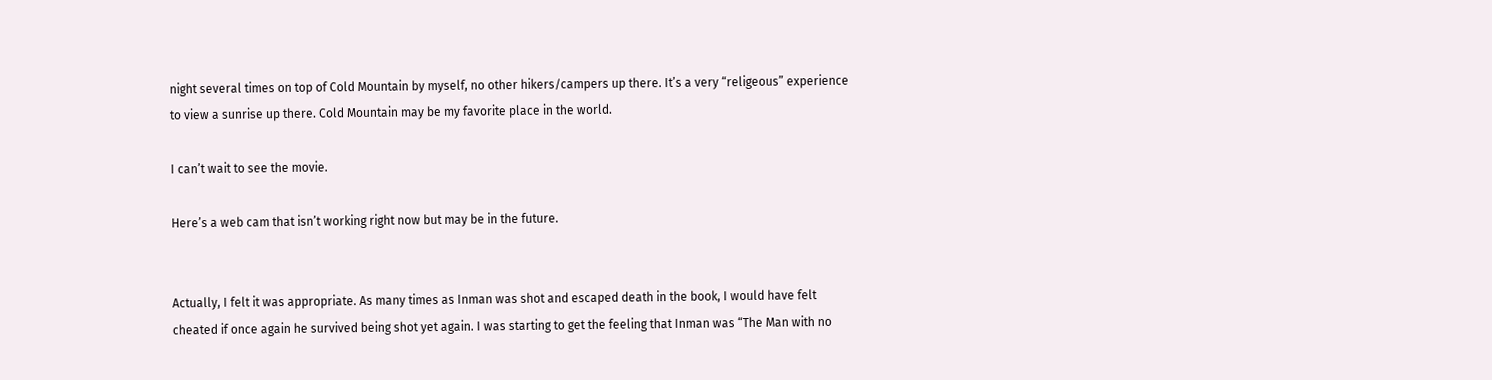night several times on top of Cold Mountain by myself, no other hikers/campers up there. It’s a very “religeous” experience to view a sunrise up there. Cold Mountain may be my favorite place in the world.

I can’t wait to see the movie.

Here’s a web cam that isn’t working right now but may be in the future.


Actually, I felt it was appropriate. As many times as Inman was shot and escaped death in the book, I would have felt cheated if once again he survived being shot yet again. I was starting to get the feeling that Inman was “The Man with no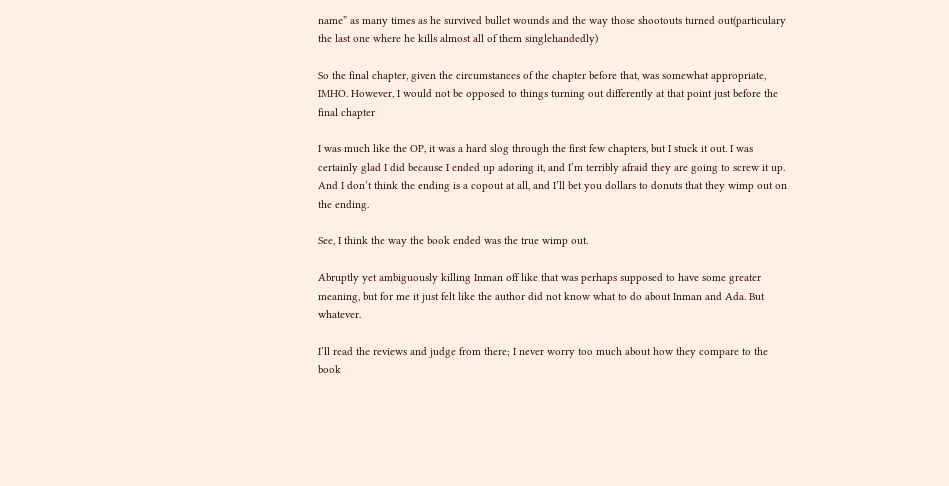name” as many times as he survived bullet wounds and the way those shootouts turned out(particulary the last one where he kills almost all of them singlehandedly)

So the final chapter, given the circumstances of the chapter before that, was somewhat appropriate, IMHO. However, I would not be opposed to things turning out differently at that point just before the final chapter

I was much like the OP, it was a hard slog through the first few chapters, but I stuck it out. I was certainly glad I did because I ended up adoring it, and I’m terribly afraid they are going to screw it up. And I don’t think the ending is a copout at all, and I’ll bet you dollars to donuts that they wimp out on the ending.

See, I think the way the book ended was the true wimp out.

Abruptly yet ambiguously killing Inman off like that was perhaps supposed to have some greater meaning, but for me it just felt like the author did not know what to do about Inman and Ada. But whatever.

I’ll read the reviews and judge from there; I never worry too much about how they compare to the book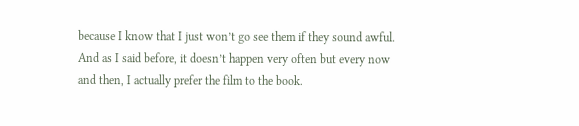because I know that I just won’t go see them if they sound awful. And as I said before, it doesn’t happen very often but every now and then, I actually prefer the film to the book.